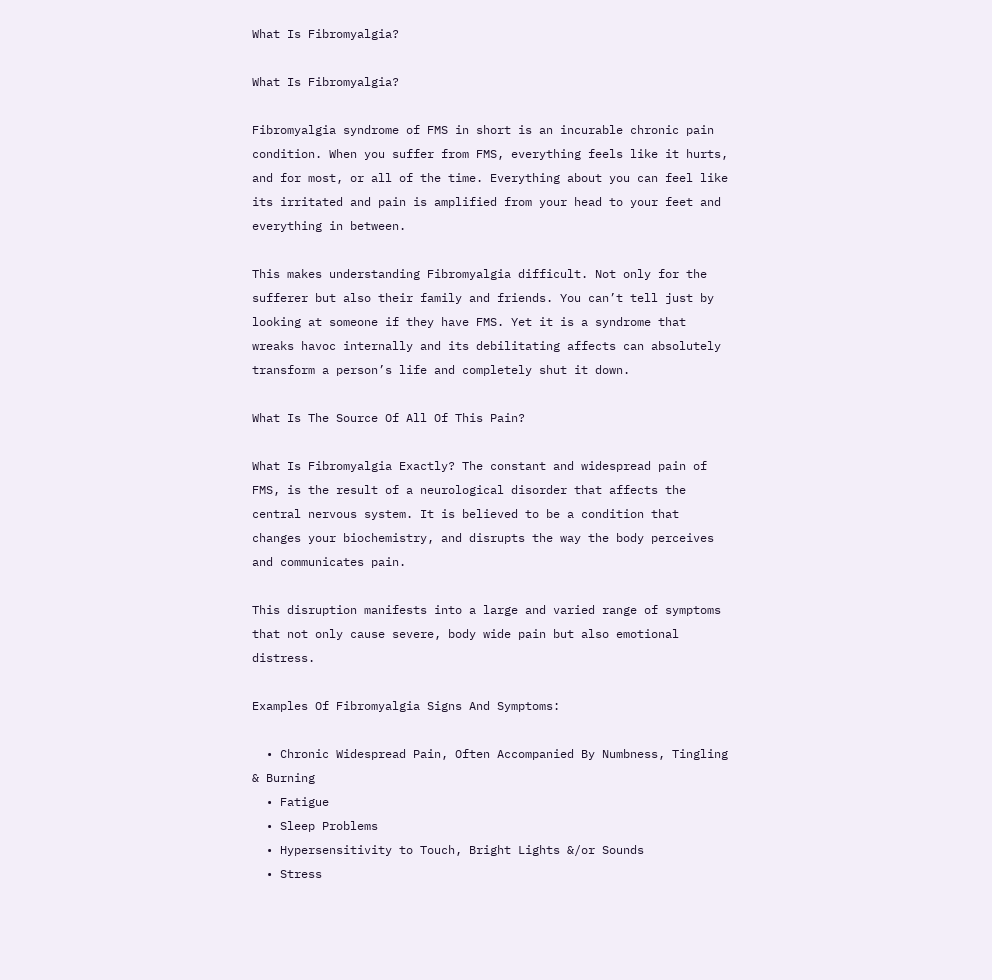What Is Fibromyalgia?

What Is Fibromyalgia?

Fibromyalgia syndrome of FMS in short is an incurable chronic pain condition. When you suffer from FMS, everything feels like it hurts, and for most, or all of the time. Everything about you can feel like its irritated and pain is amplified from your head to your feet and everything in between.

This makes understanding Fibromyalgia difficult. Not only for the sufferer but also their family and friends. You can’t tell just by looking at someone if they have FMS. Yet it is a syndrome that wreaks havoc internally and its debilitating affects can absolutely transform a person’s life and completely shut it down.

What Is The Source Of All Of This Pain?

What Is Fibromyalgia Exactly? The constant and widespread pain of FMS, is the result of a neurological disorder that affects the central nervous system. It is believed to be a condition that changes your biochemistry, and disrupts the way the body perceives and communicates pain.

This disruption manifests into a large and varied range of symptoms that not only cause severe, body wide pain but also emotional distress.

Examples Of Fibromyalgia Signs And Symptoms:

  • Chronic Widespread Pain, Often Accompanied By Numbness, Tingling & Burning
  • Fatigue
  • Sleep Problems
  • Hypersensitivity to Touch, Bright Lights &/or Sounds
  • Stress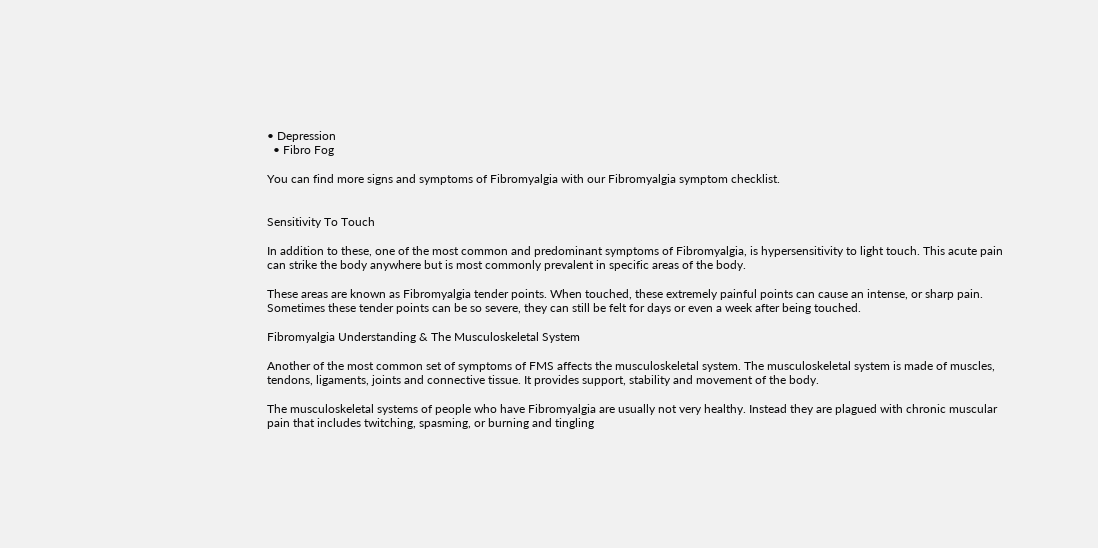• Depression
  • Fibro Fog

You can find more signs and symptoms of Fibromyalgia with our Fibromyalgia symptom checklist.


Sensitivity To Touch

In addition to these, one of the most common and predominant symptoms of Fibromyalgia, is hypersensitivity to light touch. This acute pain can strike the body anywhere but is most commonly prevalent in specific areas of the body.

These areas are known as Fibromyalgia tender points. When touched, these extremely painful points can cause an intense, or sharp pain.  Sometimes these tender points can be so severe, they can still be felt for days or even a week after being touched.

Fibromyalgia Understanding & The Musculoskeletal System

Another of the most common set of symptoms of FMS affects the musculoskeletal system. The musculoskeletal system is made of muscles, tendons, ligaments, joints and connective tissue. It provides support, stability and movement of the body.

The musculoskeletal systems of people who have Fibromyalgia are usually not very healthy. Instead they are plagued with chronic muscular pain that includes twitching, spasming, or burning and tingling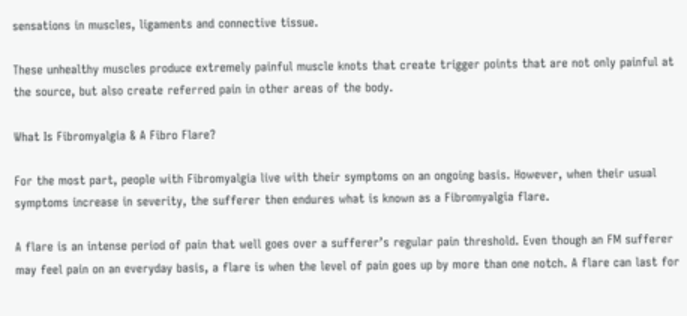sensations in muscles, ligaments and connective tissue.

These unhealthy muscles produce extremely painful muscle knots that create trigger points that are not only painful at the source, but also create referred pain in other areas of the body.

What Is Fibromyalgia & A Fibro Flare?

For the most part, people with Fibromyalgia live with their symptoms on an ongoing basis. However, when their usual symptoms increase in severity, the sufferer then endures what is known as a Fibromyalgia flare.

A flare is an intense period of pain that well goes over a sufferer’s regular pain threshold. Even though an FM sufferer may feel pain on an everyday basis, a flare is when the level of pain goes up by more than one notch. A flare can last for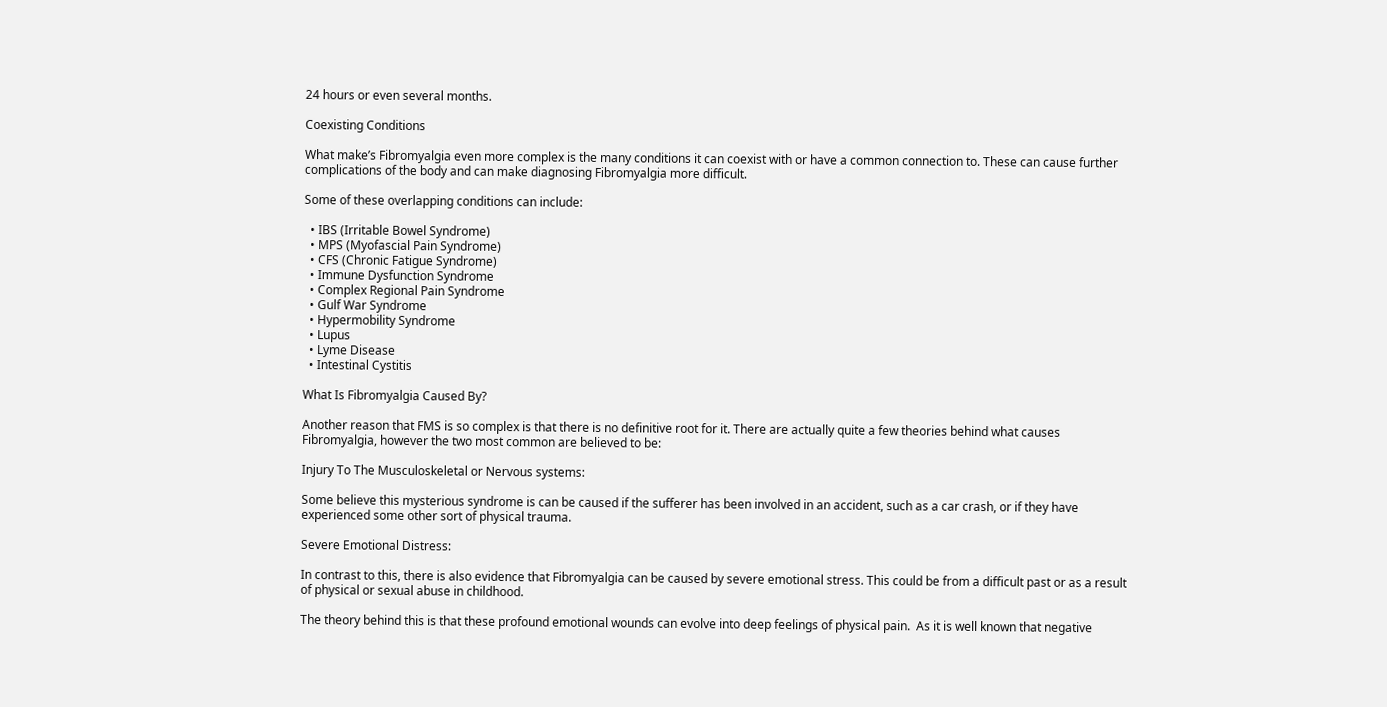24 hours or even several months.

Coexisting Conditions

What make’s Fibromyalgia even more complex is the many conditions it can coexist with or have a common connection to. These can cause further complications of the body and can make diagnosing Fibromyalgia more difficult.

Some of these overlapping conditions can include:

  • IBS (Irritable Bowel Syndrome)
  • MPS (Myofascial Pain Syndrome)
  • CFS (Chronic Fatigue Syndrome)
  • Immune Dysfunction Syndrome
  • Complex Regional Pain Syndrome
  • Gulf War Syndrome
  • Hypermobility Syndrome
  • Lupus
  • Lyme Disease
  • Intestinal Cystitis

What Is Fibromyalgia Caused By?

Another reason that FMS is so complex is that there is no definitive root for it. There are actually quite a few theories behind what causes Fibromyalgia, however the two most common are believed to be:

Injury To The Musculoskeletal or Nervous systems:

Some believe this mysterious syndrome is can be caused if the sufferer has been involved in an accident, such as a car crash, or if they have experienced some other sort of physical trauma.

Severe Emotional Distress:

In contrast to this, there is also evidence that Fibromyalgia can be caused by severe emotional stress. This could be from a difficult past or as a result of physical or sexual abuse in childhood.

The theory behind this is that these profound emotional wounds can evolve into deep feelings of physical pain.  As it is well known that negative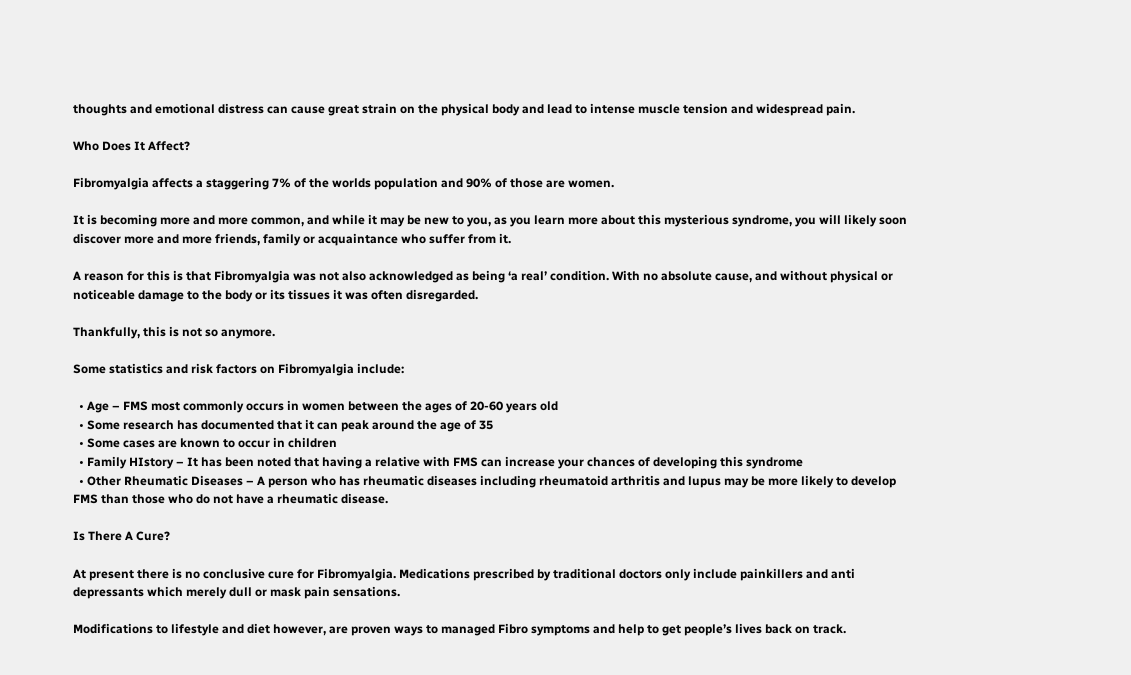thoughts and emotional distress can cause great strain on the physical body and lead to intense muscle tension and widespread pain.

Who Does It Affect?

Fibromyalgia affects a staggering 7% of the worlds population and 90% of those are women.

It is becoming more and more common, and while it may be new to you, as you learn more about this mysterious syndrome, you will likely soon discover more and more friends, family or acquaintance who suffer from it.

A reason for this is that Fibromyalgia was not also acknowledged as being ‘a real’ condition. With no absolute cause, and without physical or noticeable damage to the body or its tissues it was often disregarded.

Thankfully, this is not so anymore.

Some statistics and risk factors on Fibromyalgia include:

  • Age – FMS most commonly occurs in women between the ages of 20-60 years old
  • Some research has documented that it can peak around the age of 35
  • Some cases are known to occur in children
  • Family HIstory – It has been noted that having a relative with FMS can increase your chances of developing this syndrome
  • Other Rheumatic Diseases – A person who has rheumatic diseases including rheumatoid arthritis and lupus may be more likely to develop FMS than those who do not have a rheumatic disease.

Is There A Cure?

At present there is no conclusive cure for Fibromyalgia. Medications prescribed by traditional doctors only include painkillers and anti depressants which merely dull or mask pain sensations.

Modifications to lifestyle and diet however, are proven ways to managed Fibro symptoms and help to get people’s lives back on track.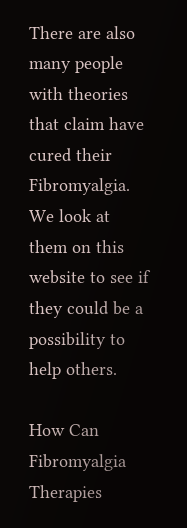There are also many people with theories that claim have cured their Fibromyalgia. We look at them on this website to see if they could be a possibility to help others.

How Can Fibromyalgia Therapies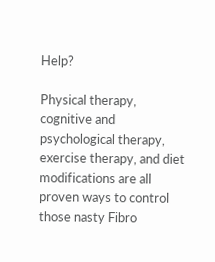Help?

Physical therapy, cognitive and psychological therapy, exercise therapy, and diet modifications are all proven ways to control those nasty Fibro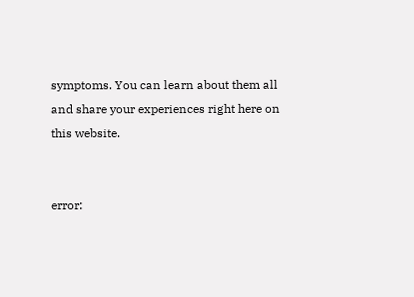symptoms. You can learn about them all and share your experiences right here on this website.


error: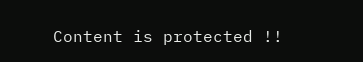Content is protected !!